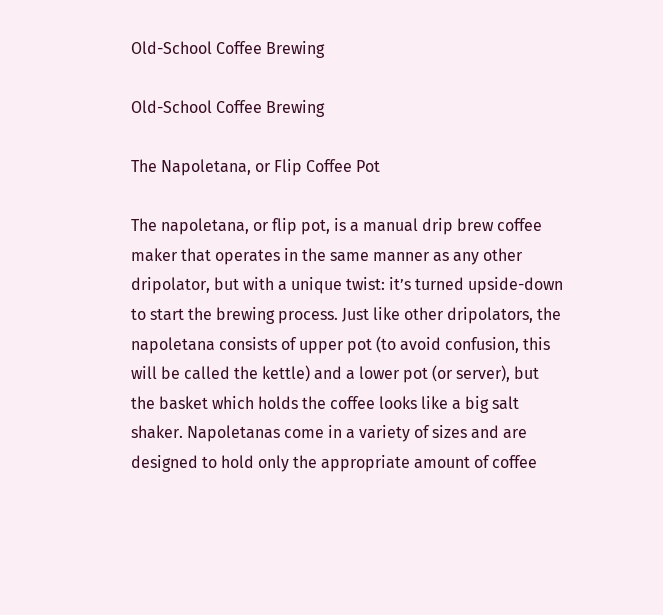Old-School Coffee Brewing

Old-School Coffee Brewing

The Napoletana, or Flip Coffee Pot

The napoletana, or flip pot, is a manual drip brew coffee maker that operates in the same manner as any other dripolator, but with a unique twist: it’s turned upside-down to start the brewing process. Just like other dripolators, the napoletana consists of upper pot (to avoid confusion, this will be called the kettle) and a lower pot (or server), but the basket which holds the coffee looks like a big salt shaker. Napoletanas come in a variety of sizes and are designed to hold only the appropriate amount of coffee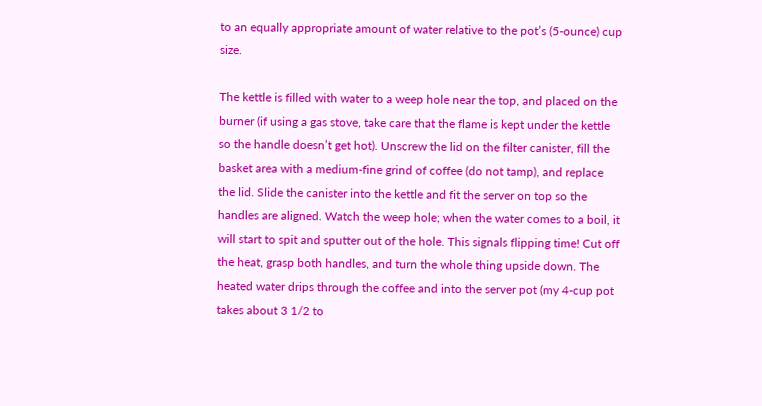to an equally appropriate amount of water relative to the pot’s (5-ounce) cup size.

The kettle is filled with water to a weep hole near the top, and placed on the burner (if using a gas stove, take care that the flame is kept under the kettle so the handle doesn’t get hot). Unscrew the lid on the filter canister, fill the basket area with a medium-fine grind of coffee (do not tamp), and replace the lid. Slide the canister into the kettle and fit the server on top so the handles are aligned. Watch the weep hole; when the water comes to a boil, it will start to spit and sputter out of the hole. This signals flipping time! Cut off the heat, grasp both handles, and turn the whole thing upside down. The heated water drips through the coffee and into the server pot (my 4-cup pot takes about 3 1/2 to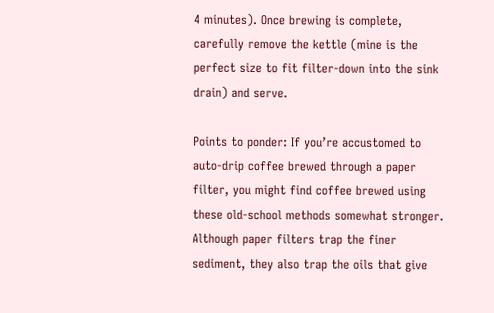4 minutes). Once brewing is complete, carefully remove the kettle (mine is the perfect size to fit filter-down into the sink drain) and serve.

Points to ponder: If you’re accustomed to auto-drip coffee brewed through a paper filter, you might find coffee brewed using these old-school methods somewhat stronger. Although paper filters trap the finer sediment, they also trap the oils that give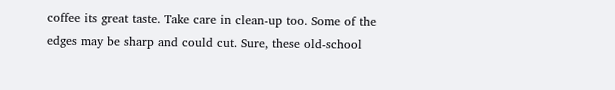coffee its great taste. Take care in clean-up too. Some of the edges may be sharp and could cut. Sure, these old-school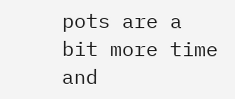pots are a bit more time and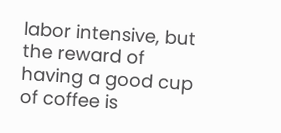labor intensive, but the reward of having a good cup of coffee is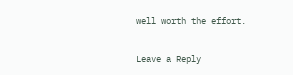well worth the effort.

Leave a Reply